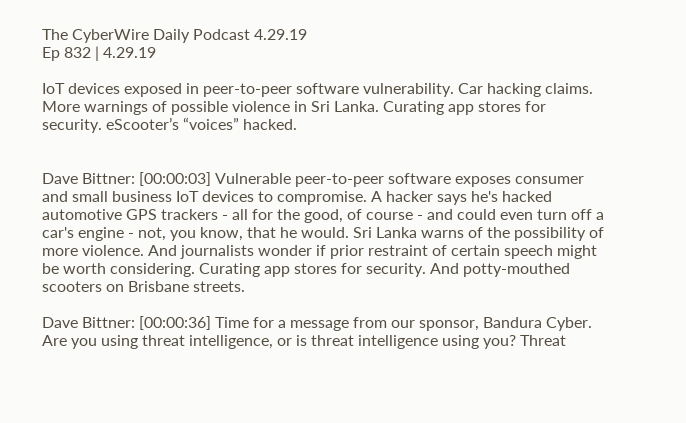The CyberWire Daily Podcast 4.29.19
Ep 832 | 4.29.19

IoT devices exposed in peer-to-peer software vulnerability. Car hacking claims. More warnings of possible violence in Sri Lanka. Curating app stores for security. eScooter’s “voices” hacked.


Dave Bittner: [00:00:03] Vulnerable peer-to-peer software exposes consumer and small business IoT devices to compromise. A hacker says he's hacked automotive GPS trackers - all for the good, of course - and could even turn off a car's engine - not, you know, that he would. Sri Lanka warns of the possibility of more violence. And journalists wonder if prior restraint of certain speech might be worth considering. Curating app stores for security. And potty-mouthed scooters on Brisbane streets.

Dave Bittner: [00:00:36] Time for a message from our sponsor, Bandura Cyber. Are you using threat intelligence, or is threat intelligence using you? Threat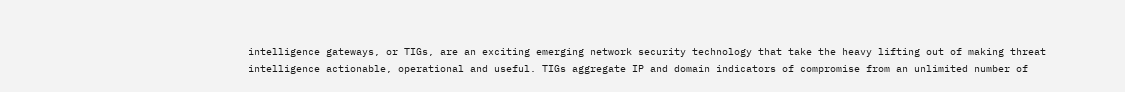intelligence gateways, or TIGs, are an exciting emerging network security technology that take the heavy lifting out of making threat intelligence actionable, operational and useful. TIGs aggregate IP and domain indicators of compromise from an unlimited number of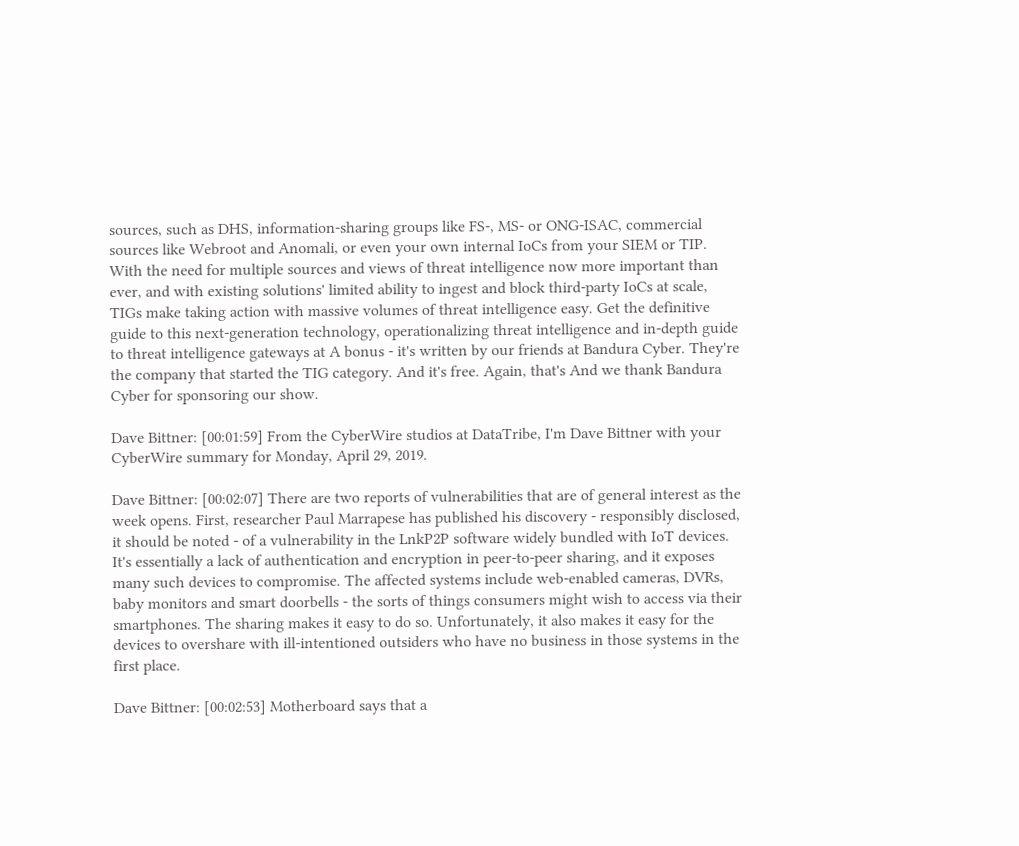sources, such as DHS, information-sharing groups like FS-, MS- or ONG-ISAC, commercial sources like Webroot and Anomali, or even your own internal IoCs from your SIEM or TIP. With the need for multiple sources and views of threat intelligence now more important than ever, and with existing solutions' limited ability to ingest and block third-party IoCs at scale, TIGs make taking action with massive volumes of threat intelligence easy. Get the definitive guide to this next-generation technology, operationalizing threat intelligence and in-depth guide to threat intelligence gateways at A bonus - it's written by our friends at Bandura Cyber. They're the company that started the TIG category. And it's free. Again, that's And we thank Bandura Cyber for sponsoring our show.

Dave Bittner: [00:01:59] From the CyberWire studios at DataTribe, I'm Dave Bittner with your CyberWire summary for Monday, April 29, 2019.

Dave Bittner: [00:02:07] There are two reports of vulnerabilities that are of general interest as the week opens. First, researcher Paul Marrapese has published his discovery - responsibly disclosed, it should be noted - of a vulnerability in the LnkP2P software widely bundled with IoT devices. It's essentially a lack of authentication and encryption in peer-to-peer sharing, and it exposes many such devices to compromise. The affected systems include web-enabled cameras, DVRs, baby monitors and smart doorbells - the sorts of things consumers might wish to access via their smartphones. The sharing makes it easy to do so. Unfortunately, it also makes it easy for the devices to overshare with ill-intentioned outsiders who have no business in those systems in the first place.

Dave Bittner: [00:02:53] Motherboard says that a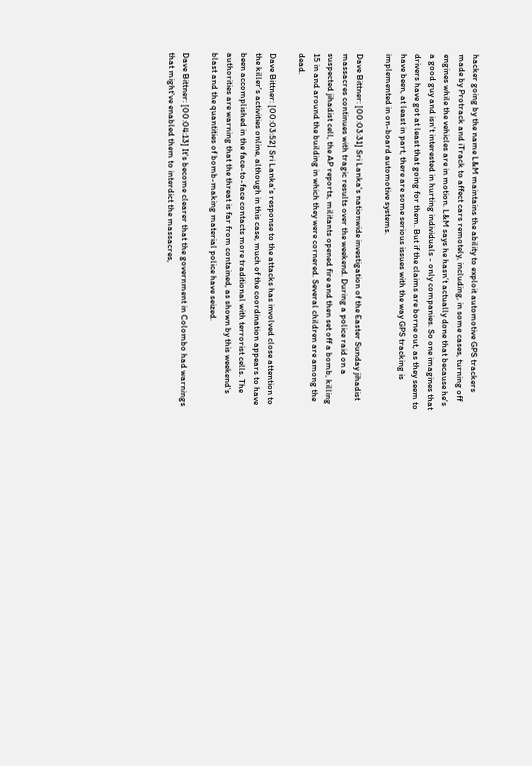hacker going by the name L&M maintains the ability to exploit automotive GPS trackers made by Protrack and iTrack to affect cars remotely, including, in some cases, turning off engines while the vehicles are in motion. L&M says he hasn’t actually done that because he's a good guy and isn't interested in hurting individuals - only companies. So one imagines that drivers have got at least that going for them. But if the claims are borne out, as they seem to have been, at least in part, there are some serious issues with the way GPS tracking is implemented in on-board automotive systems.

Dave Bittner: [00:03:31] Sri Lanka's nationwide investigation of the Easter Sunday jihadist massacres continues with tragic results over the weekend. During a police raid on a suspected jihadist cell, the AP reports, militants opened fire and then set off a bomb, killing 15 in and around the building in which they were cornered. Several children are among the dead.

Dave Bittner: [00:03:52] Sri Lanka's response to the attacks has involved close attention to the killer's activities online, although in this case, much of the coordination appears to have been accomplished in the face-to-face contacts more traditional with terrorist cells. The authorities are warning that the threat is far from contained, as shown by this weekend's blast and the quantities of bomb-making material police have seized.

Dave Bittner: [00:04:13] It's become clearer that the government in Colombo had warnings that might've enabled them to interdict the massacres,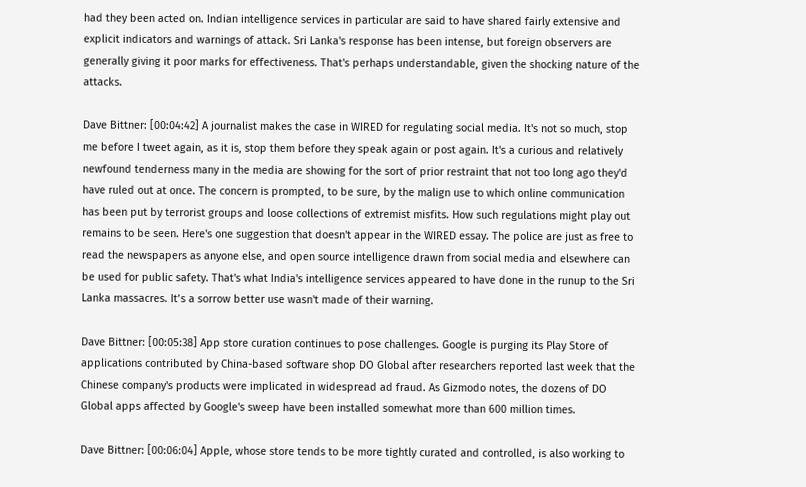had they been acted on. Indian intelligence services in particular are said to have shared fairly extensive and explicit indicators and warnings of attack. Sri Lanka's response has been intense, but foreign observers are generally giving it poor marks for effectiveness. That's perhaps understandable, given the shocking nature of the attacks.

Dave Bittner: [00:04:42] A journalist makes the case in WIRED for regulating social media. It's not so much, stop me before I tweet again, as it is, stop them before they speak again or post again. It's a curious and relatively newfound tenderness many in the media are showing for the sort of prior restraint that not too long ago they'd have ruled out at once. The concern is prompted, to be sure, by the malign use to which online communication has been put by terrorist groups and loose collections of extremist misfits. How such regulations might play out remains to be seen. Here's one suggestion that doesn't appear in the WIRED essay. The police are just as free to read the newspapers as anyone else, and open source intelligence drawn from social media and elsewhere can be used for public safety. That's what India's intelligence services appeared to have done in the runup to the Sri Lanka massacres. It’s a sorrow better use wasn't made of their warning.

Dave Bittner: [00:05:38] App store curation continues to pose challenges. Google is purging its Play Store of applications contributed by China-based software shop DO Global after researchers reported last week that the Chinese company's products were implicated in widespread ad fraud. As Gizmodo notes, the dozens of DO Global apps affected by Google's sweep have been installed somewhat more than 600 million times.

Dave Bittner: [00:06:04] Apple, whose store tends to be more tightly curated and controlled, is also working to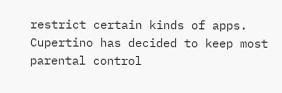restrict certain kinds of apps. Cupertino has decided to keep most parental control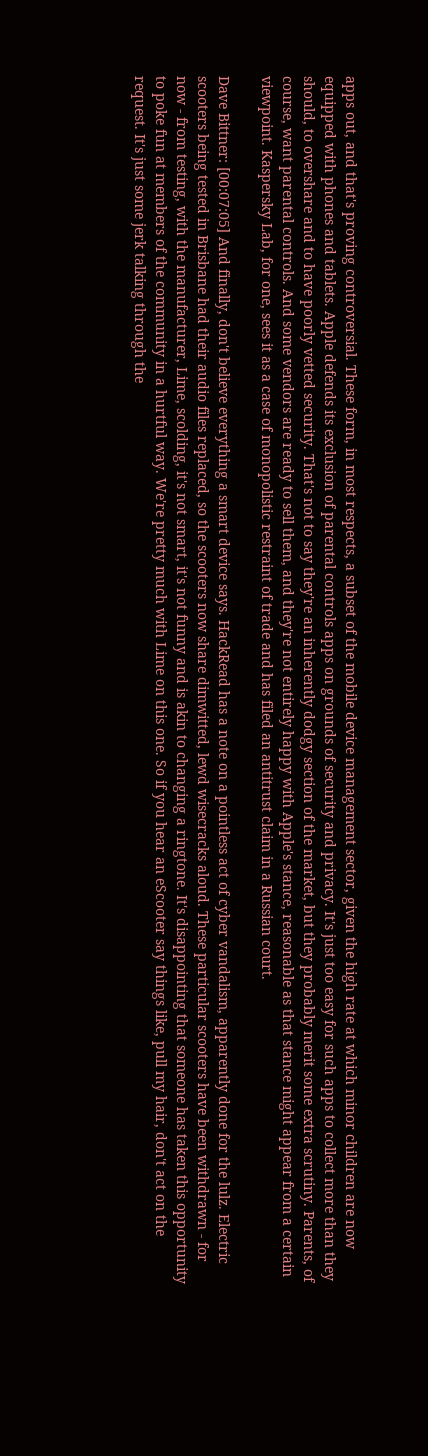apps out, and that's proving controversial. These form, in most respects, a subset of the mobile device management sector, given the high rate at which minor children are now equipped with phones and tablets. Apple defends its exclusion of parental controls apps on grounds of security and privacy. It's just too easy for such apps to collect more than they should, to overshare and to have poorly vetted security. That's not to say they're an inherently dodgy section of the market, but they probably merit some extra scrutiny. Parents, of course, want parental controls. And some vendors are ready to sell them, and they're not entirely happy with Apple's stance, reasonable as that stance might appear from a certain viewpoint. Kaspersky Lab, for one, sees it as a case of monopolistic restraint of trade and has filed an antitrust claim in a Russian court.

Dave Bittner: [00:07:05] And finally, don't believe everything a smart device says. HackRead has a note on a pointless act of cyber vandalism, apparently done for the lulz. Electric scooters being tested in Brisbane had their audio files replaced, so the scooters now share dimwitted, lewd wisecracks aloud. These particular scooters have been withdrawn - for now - from testing, with the manufacturer, Lime, scolding, it's not smart, it's not funny and is akin to changing a ringtone. It's disappointing that someone has taken this opportunity to poke fun at members of the community in a hurtful way. We're pretty much with Lime on this one. So if you hear an eScooter say things like, pull my hair, don't act on the request. It's just some jerk talking through the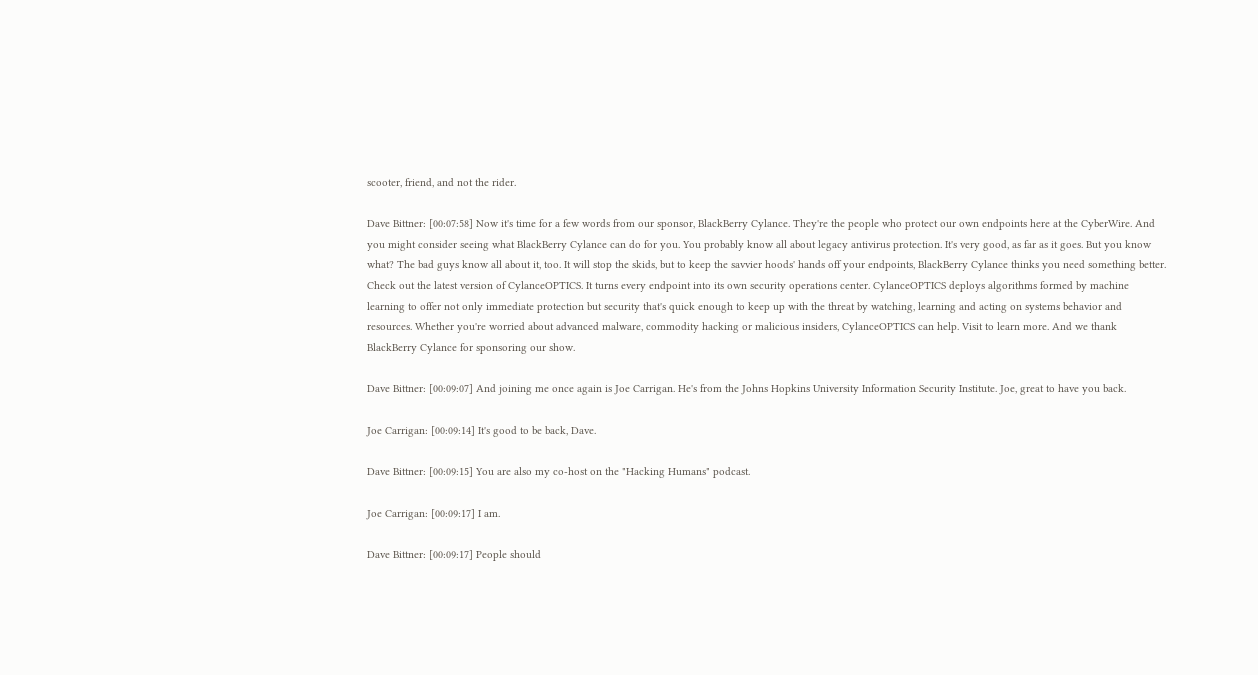scooter, friend, and not the rider.

Dave Bittner: [00:07:58] Now it's time for a few words from our sponsor, BlackBerry Cylance. They're the people who protect our own endpoints here at the CyberWire. And you might consider seeing what BlackBerry Cylance can do for you. You probably know all about legacy antivirus protection. It's very good, as far as it goes. But you know what? The bad guys know all about it, too. It will stop the skids, but to keep the savvier hoods' hands off your endpoints, BlackBerry Cylance thinks you need something better. Check out the latest version of CylanceOPTICS. It turns every endpoint into its own security operations center. CylanceOPTICS deploys algorithms formed by machine learning to offer not only immediate protection but security that's quick enough to keep up with the threat by watching, learning and acting on systems behavior and resources. Whether you're worried about advanced malware, commodity hacking or malicious insiders, CylanceOPTICS can help. Visit to learn more. And we thank BlackBerry Cylance for sponsoring our show.

Dave Bittner: [00:09:07] And joining me once again is Joe Carrigan. He's from the Johns Hopkins University Information Security Institute. Joe, great to have you back.

Joe Carrigan: [00:09:14] It's good to be back, Dave.

Dave Bittner: [00:09:15] You are also my co-host on the "Hacking Humans" podcast.

Joe Carrigan: [00:09:17] I am.

Dave Bittner: [00:09:17] People should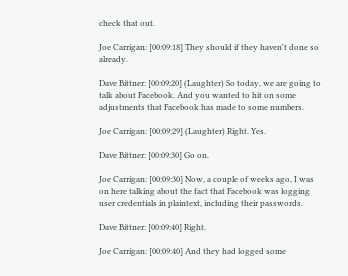check that out.

Joe Carrigan: [00:09:18] They should if they haven't done so already.

Dave Bittner: [00:09:20] (Laughter) So today, we are going to talk about Facebook. And you wanted to hit on some adjustments that Facebook has made to some numbers.

Joe Carrigan: [00:09:29] (Laughter) Right. Yes.

Dave Bittner: [00:09:30] Go on.

Joe Carrigan: [00:09:30] Now, a couple of weeks ago, I was on here talking about the fact that Facebook was logging user credentials in plaintext, including their passwords.

Dave Bittner: [00:09:40] Right.

Joe Carrigan: [00:09:40] And they had logged some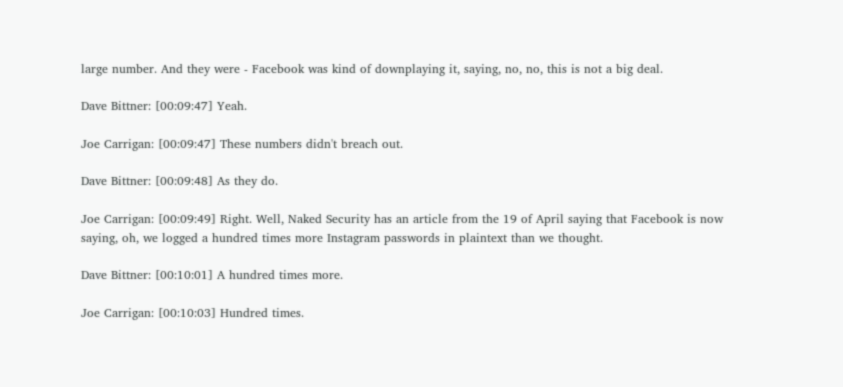large number. And they were - Facebook was kind of downplaying it, saying, no, no, this is not a big deal.

Dave Bittner: [00:09:47] Yeah.

Joe Carrigan: [00:09:47] These numbers didn't breach out.

Dave Bittner: [00:09:48] As they do.

Joe Carrigan: [00:09:49] Right. Well, Naked Security has an article from the 19 of April saying that Facebook is now saying, oh, we logged a hundred times more Instagram passwords in plaintext than we thought.

Dave Bittner: [00:10:01] A hundred times more.

Joe Carrigan: [00:10:03] Hundred times.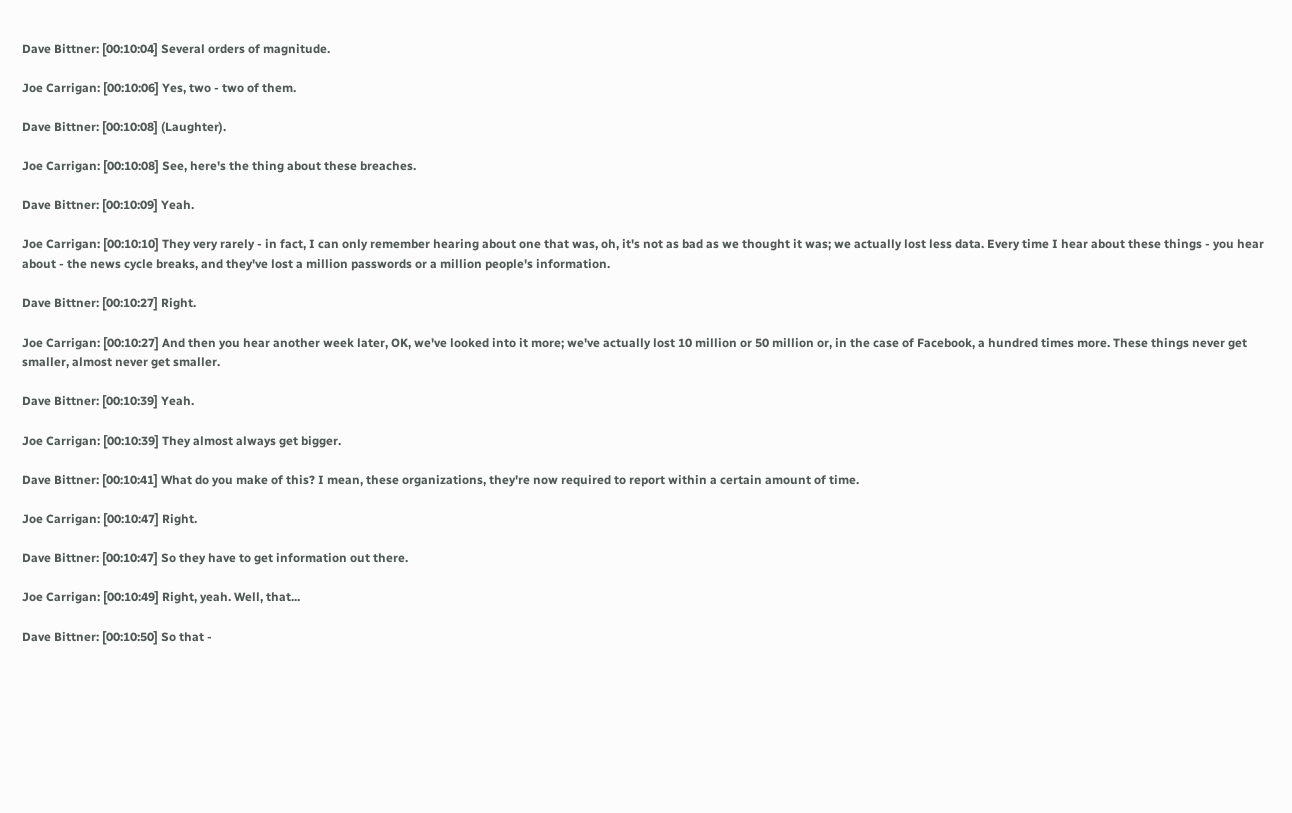Dave Bittner: [00:10:04] Several orders of magnitude.

Joe Carrigan: [00:10:06] Yes, two - two of them.

Dave Bittner: [00:10:08] (Laughter).

Joe Carrigan: [00:10:08] See, here's the thing about these breaches.

Dave Bittner: [00:10:09] Yeah.

Joe Carrigan: [00:10:10] They very rarely - in fact, I can only remember hearing about one that was, oh, it's not as bad as we thought it was; we actually lost less data. Every time I hear about these things - you hear about - the news cycle breaks, and they've lost a million passwords or a million people's information.

Dave Bittner: [00:10:27] Right.

Joe Carrigan: [00:10:27] And then you hear another week later, OK, we've looked into it more; we've actually lost 10 million or 50 million or, in the case of Facebook, a hundred times more. These things never get smaller, almost never get smaller.

Dave Bittner: [00:10:39] Yeah.

Joe Carrigan: [00:10:39] They almost always get bigger.

Dave Bittner: [00:10:41] What do you make of this? I mean, these organizations, they're now required to report within a certain amount of time.

Joe Carrigan: [00:10:47] Right.

Dave Bittner: [00:10:47] So they have to get information out there.

Joe Carrigan: [00:10:49] Right, yeah. Well, that...

Dave Bittner: [00:10:50] So that -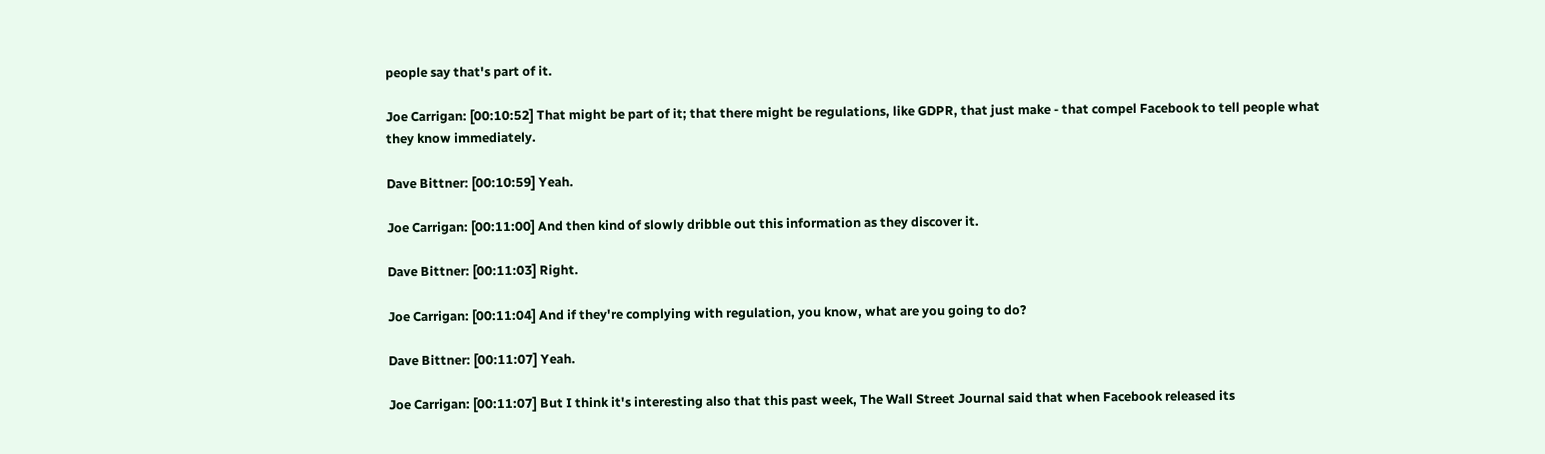people say that's part of it.

Joe Carrigan: [00:10:52] That might be part of it; that there might be regulations, like GDPR, that just make - that compel Facebook to tell people what they know immediately.

Dave Bittner: [00:10:59] Yeah.

Joe Carrigan: [00:11:00] And then kind of slowly dribble out this information as they discover it.

Dave Bittner: [00:11:03] Right.

Joe Carrigan: [00:11:04] And if they're complying with regulation, you know, what are you going to do?

Dave Bittner: [00:11:07] Yeah.

Joe Carrigan: [00:11:07] But I think it's interesting also that this past week, The Wall Street Journal said that when Facebook released its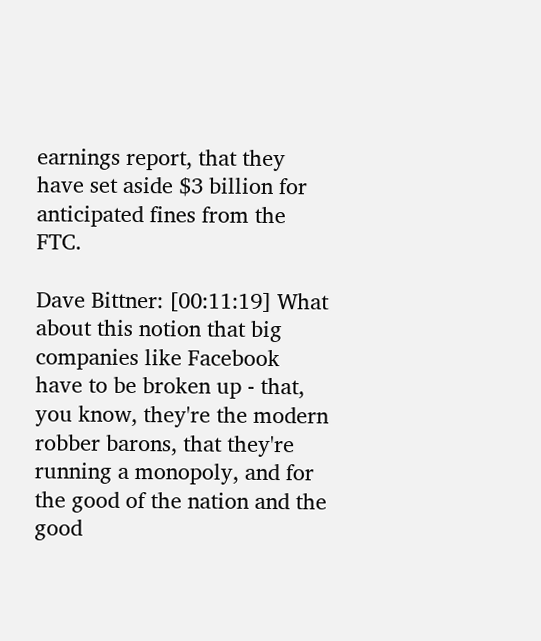earnings report, that they have set aside $3 billion for anticipated fines from the FTC.

Dave Bittner: [00:11:19] What about this notion that big companies like Facebook have to be broken up - that, you know, they're the modern robber barons, that they're running a monopoly, and for the good of the nation and the good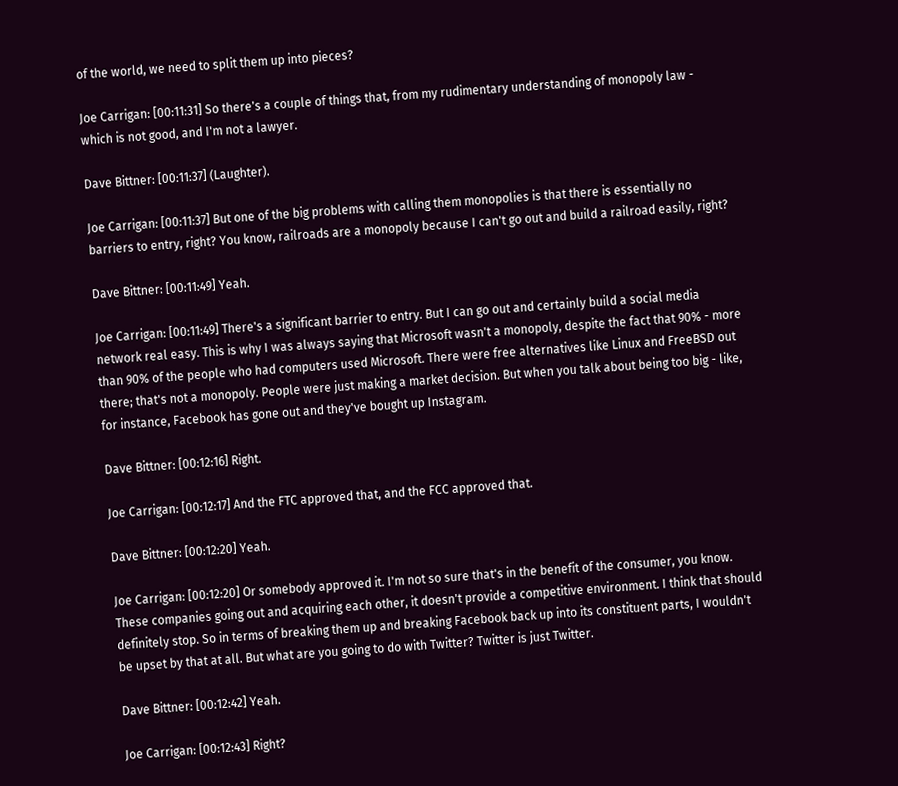of the world, we need to split them up into pieces?

Joe Carrigan: [00:11:31] So there's a couple of things that, from my rudimentary understanding of monopoly law - which is not good, and I'm not a lawyer.

Dave Bittner: [00:11:37] (Laughter).

Joe Carrigan: [00:11:37] But one of the big problems with calling them monopolies is that there is essentially no barriers to entry, right? You know, railroads are a monopoly because I can't go out and build a railroad easily, right?

Dave Bittner: [00:11:49] Yeah.

Joe Carrigan: [00:11:49] There's a significant barrier to entry. But I can go out and certainly build a social media network real easy. This is why I was always saying that Microsoft wasn't a monopoly, despite the fact that 90% - more than 90% of the people who had computers used Microsoft. There were free alternatives like Linux and FreeBSD out there; that's not a monopoly. People were just making a market decision. But when you talk about being too big - like, for instance, Facebook has gone out and they've bought up Instagram.

Dave Bittner: [00:12:16] Right.

Joe Carrigan: [00:12:17] And the FTC approved that, and the FCC approved that.

Dave Bittner: [00:12:20] Yeah.

Joe Carrigan: [00:12:20] Or somebody approved it. I'm not so sure that's in the benefit of the consumer, you know. These companies going out and acquiring each other, it doesn't provide a competitive environment. I think that should definitely stop. So in terms of breaking them up and breaking Facebook back up into its constituent parts, I wouldn't be upset by that at all. But what are you going to do with Twitter? Twitter is just Twitter.

Dave Bittner: [00:12:42] Yeah.

Joe Carrigan: [00:12:43] Right?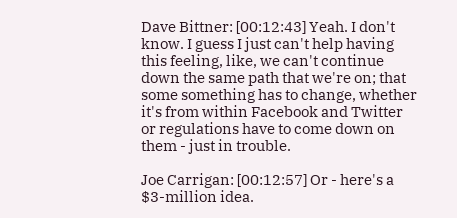Dave Bittner: [00:12:43] Yeah. I don't know. I guess I just can't help having this feeling, like, we can't continue down the same path that we're on; that some something has to change, whether it's from within Facebook and Twitter or regulations have to come down on them - just in trouble.

Joe Carrigan: [00:12:57] Or - here's a $3-million idea.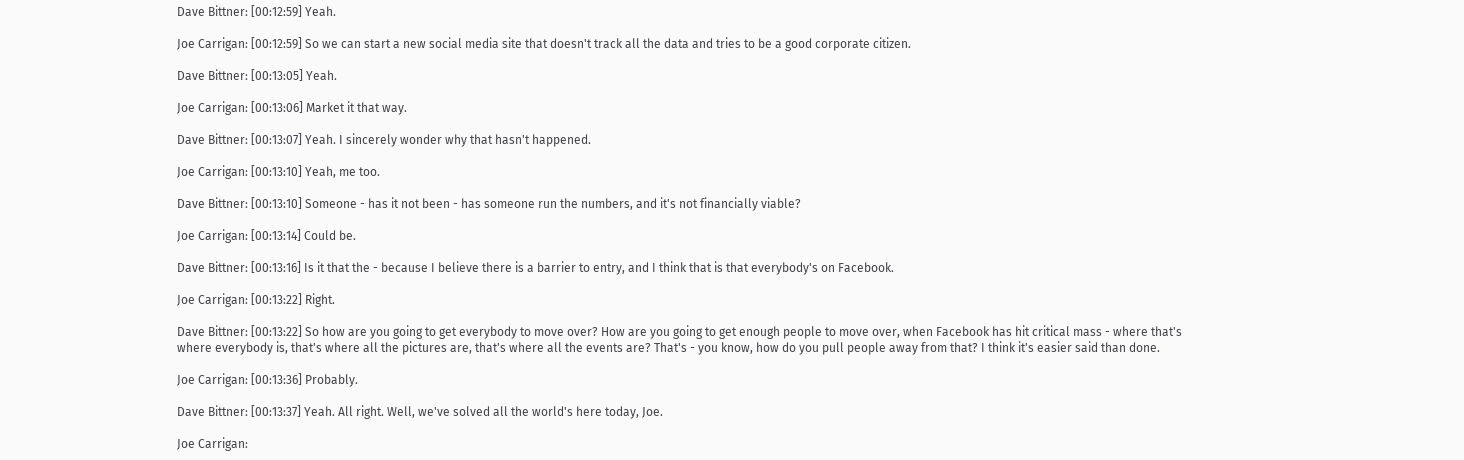Dave Bittner: [00:12:59] Yeah.

Joe Carrigan: [00:12:59] So we can start a new social media site that doesn't track all the data and tries to be a good corporate citizen.

Dave Bittner: [00:13:05] Yeah.

Joe Carrigan: [00:13:06] Market it that way.

Dave Bittner: [00:13:07] Yeah. I sincerely wonder why that hasn't happened.

Joe Carrigan: [00:13:10] Yeah, me too.

Dave Bittner: [00:13:10] Someone - has it not been - has someone run the numbers, and it's not financially viable?

Joe Carrigan: [00:13:14] Could be.

Dave Bittner: [00:13:16] Is it that the - because I believe there is a barrier to entry, and I think that is that everybody's on Facebook.

Joe Carrigan: [00:13:22] Right.

Dave Bittner: [00:13:22] So how are you going to get everybody to move over? How are you going to get enough people to move over, when Facebook has hit critical mass - where that's where everybody is, that's where all the pictures are, that's where all the events are? That's - you know, how do you pull people away from that? I think it's easier said than done.

Joe Carrigan: [00:13:36] Probably.

Dave Bittner: [00:13:37] Yeah. All right. Well, we've solved all the world's here today, Joe.

Joe Carrigan: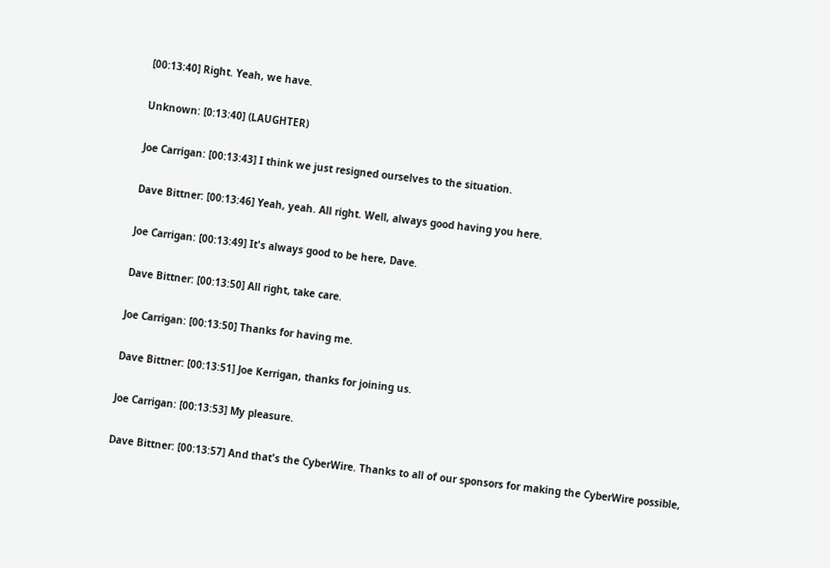[00:13:40] Right. Yeah, we have.

Unknown: [0:13:40] (LAUGHTER)

Joe Carrigan: [00:13:43] I think we just resigned ourselves to the situation.

Dave Bittner: [00:13:46] Yeah, yeah. All right. Well, always good having you here.

Joe Carrigan: [00:13:49] It's always good to be here, Dave.

Dave Bittner: [00:13:50] All right, take care.

Joe Carrigan: [00:13:50] Thanks for having me.

Dave Bittner: [00:13:51] Joe Kerrigan, thanks for joining us.

Joe Carrigan: [00:13:53] My pleasure.

Dave Bittner: [00:13:57] And that's the CyberWire. Thanks to all of our sponsors for making the CyberWire possible,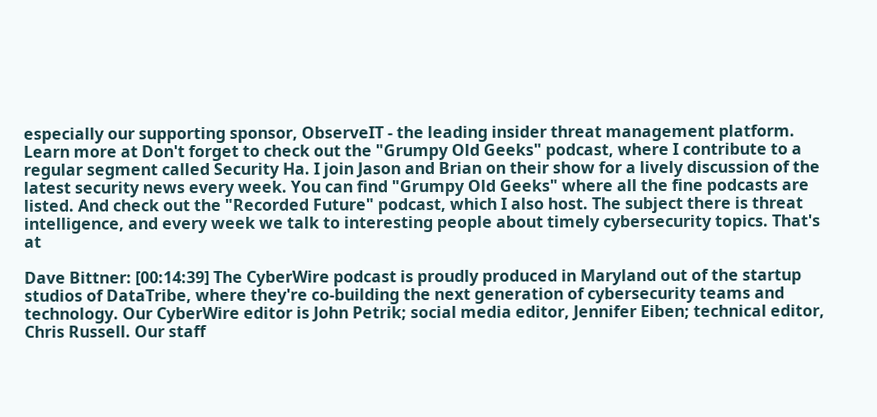especially our supporting sponsor, ObserveIT - the leading insider threat management platform. Learn more at Don't forget to check out the "Grumpy Old Geeks" podcast, where I contribute to a regular segment called Security Ha. I join Jason and Brian on their show for a lively discussion of the latest security news every week. You can find "Grumpy Old Geeks" where all the fine podcasts are listed. And check out the "Recorded Future" podcast, which I also host. The subject there is threat intelligence, and every week we talk to interesting people about timely cybersecurity topics. That's at

Dave Bittner: [00:14:39] The CyberWire podcast is proudly produced in Maryland out of the startup studios of DataTribe, where they're co-building the next generation of cybersecurity teams and technology. Our CyberWire editor is John Petrik; social media editor, Jennifer Eiben; technical editor, Chris Russell. Our staff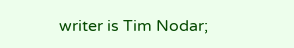writer is Tim Nodar;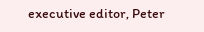executive editor, Peter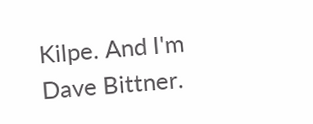Kilpe. And I'm Dave Bittner.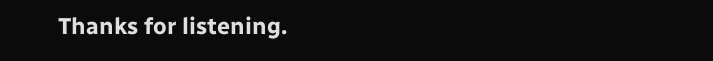Thanks for listening.